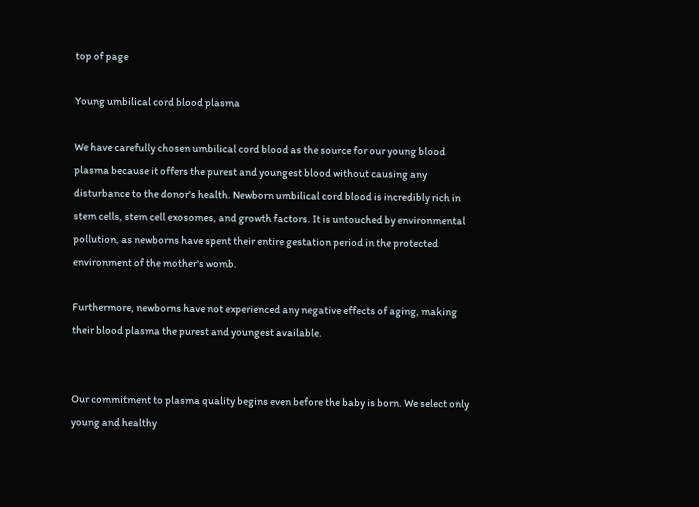top of page

Young umbilical cord blood plasma

We have carefully chosen umbilical cord blood as the source for our young blood plasma because it offers the purest and youngest blood without causing any disturbance to the donor's health. Newborn umbilical cord blood is incredibly rich in stem cells, stem cell exosomes, and growth factors. It is untouched by environmental pollution, as newborns have spent their entire gestation period in the protected environment of the mother's womb.

Furthermore, newborns have not experienced any negative effects of aging, making their blood plasma the purest and youngest available.


Our commitment to plasma quality begins even before the baby is born. We select only young and healthy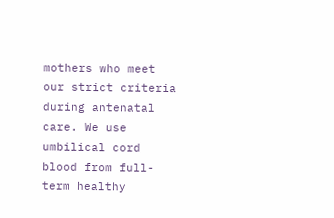mothers who meet our strict criteria during antenatal care. We use umbilical cord blood from full-term healthy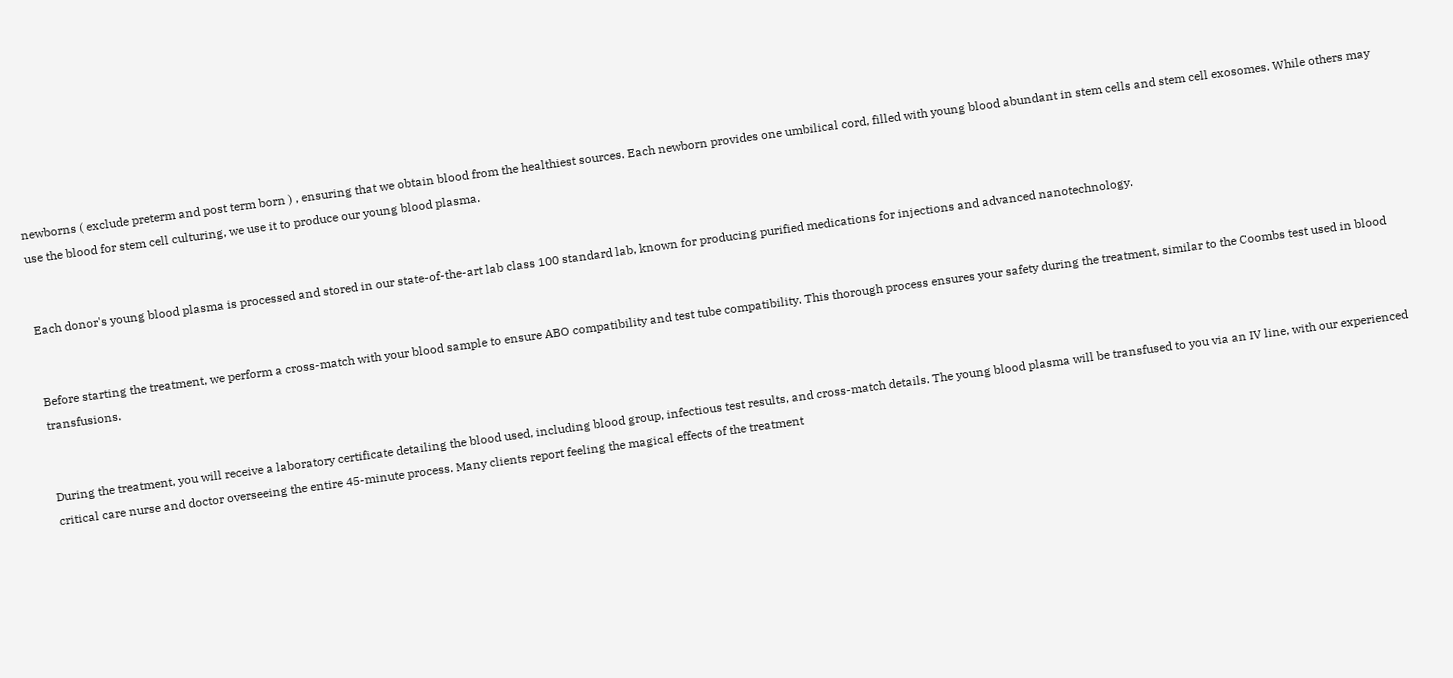newborns ( exclude preterm and post term born ) , ensuring that we obtain blood from the healthiest sources. Each newborn provides one umbilical cord, filled with young blood abundant in stem cells and stem cell exosomes. While others may use the blood for stem cell culturing, we use it to produce our young blood plasma.


Each donor's young blood plasma is processed and stored in our state-of-the-art lab class 100 standard lab, known for producing purified medications for injections and advanced nanotechnology.


Before starting the treatment, we perform a cross-match with your blood sample to ensure ABO compatibility and test tube compatibility. This thorough process ensures your safety during the treatment, similar to the Coombs test used in blood transfusions.


During the treatment, you will receive a laboratory certificate detailing the blood used, including blood group, infectious test results, and cross-match details. The young blood plasma will be transfused to you via an IV line, with our experienced critical care nurse and doctor overseeing the entire 45-minute process. Many clients report feeling the magical effects of the treatment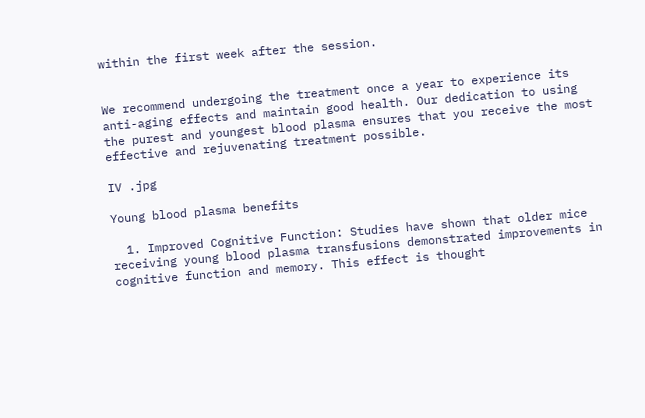within the first week after the session.


We recommend undergoing the treatment once a year to experience its anti-aging effects and maintain good health. Our dedication to using the purest and youngest blood plasma ensures that you receive the most effective and rejuvenating treatment possible.

IV .jpg

Young blood plasma benefits

  1. Improved Cognitive Function: Studies have shown that older mice receiving young blood plasma transfusions demonstrated improvements in cognitive function and memory. This effect is thought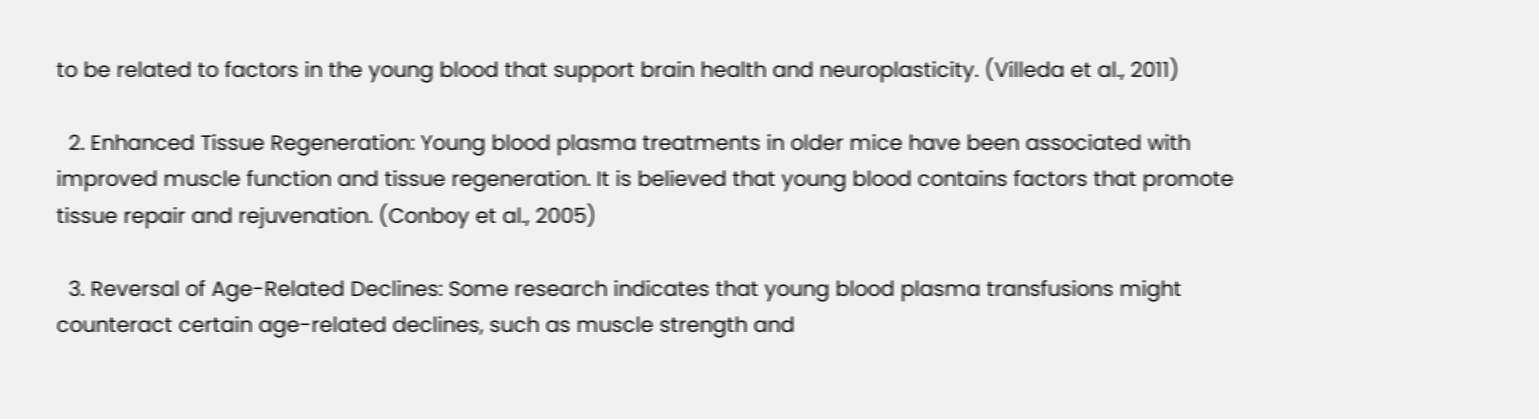to be related to factors in the young blood that support brain health and neuroplasticity. (Villeda et al., 2011)

  2. Enhanced Tissue Regeneration: Young blood plasma treatments in older mice have been associated with improved muscle function and tissue regeneration. It is believed that young blood contains factors that promote tissue repair and rejuvenation. (Conboy et al., 2005)

  3. Reversal of Age-Related Declines: Some research indicates that young blood plasma transfusions might counteract certain age-related declines, such as muscle strength and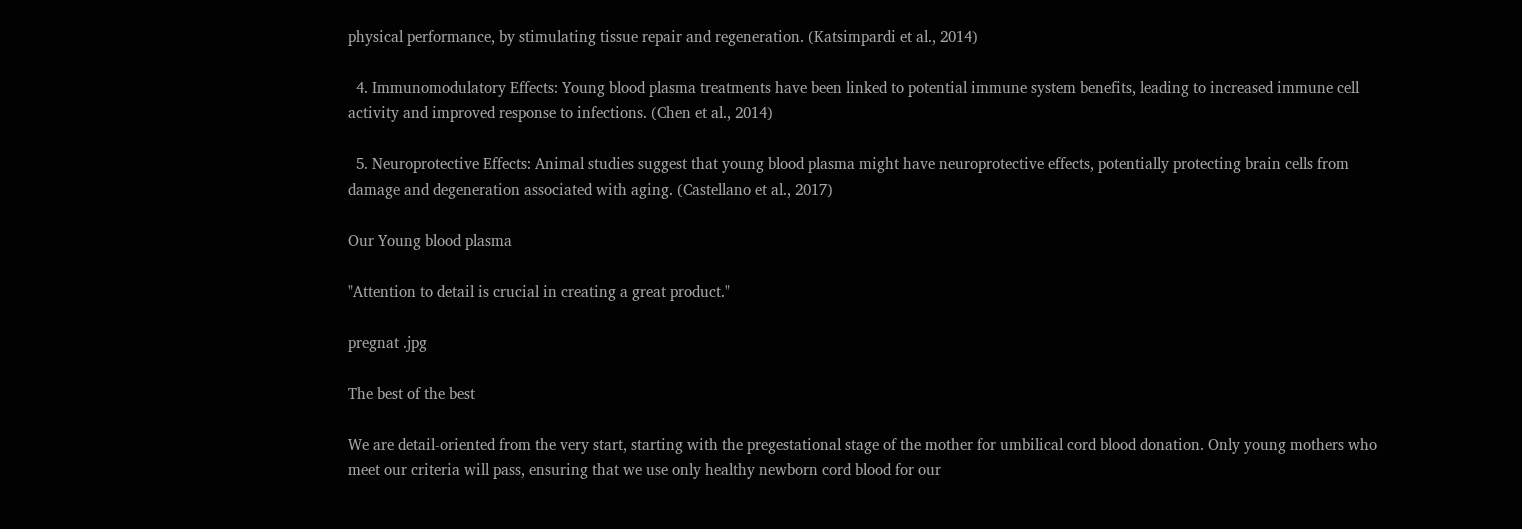physical performance, by stimulating tissue repair and regeneration. (Katsimpardi et al., 2014)

  4. Immunomodulatory Effects: Young blood plasma treatments have been linked to potential immune system benefits, leading to increased immune cell activity and improved response to infections. (Chen et al., 2014)

  5. Neuroprotective Effects: Animal studies suggest that young blood plasma might have neuroprotective effects, potentially protecting brain cells from damage and degeneration associated with aging. (Castellano et al., 2017)

Our Young blood plasma

"Attention to detail is crucial in creating a great product."

pregnat .jpg

The best of the best

We are detail-oriented from the very start, starting with the pregestational stage of the mother for umbilical cord blood donation. Only young mothers who meet our criteria will pass, ensuring that we use only healthy newborn cord blood for our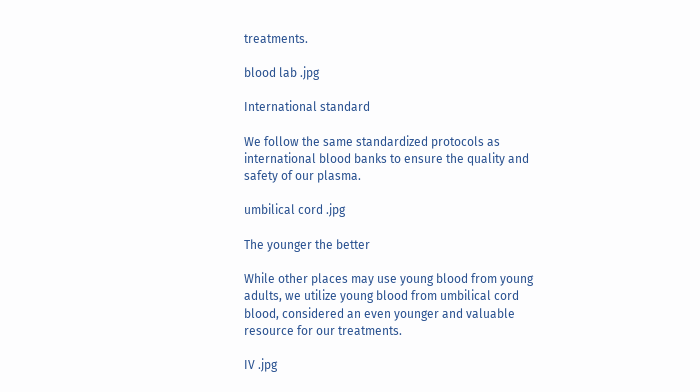treatments.

blood lab .jpg

International standard

We follow the same standardized protocols as international blood banks to ensure the quality and safety of our plasma.

umbilical cord .jpg

The younger the better

While other places may use young blood from young adults, we utilize young blood from umbilical cord blood, considered an even younger and valuable resource for our treatments.

IV .jpg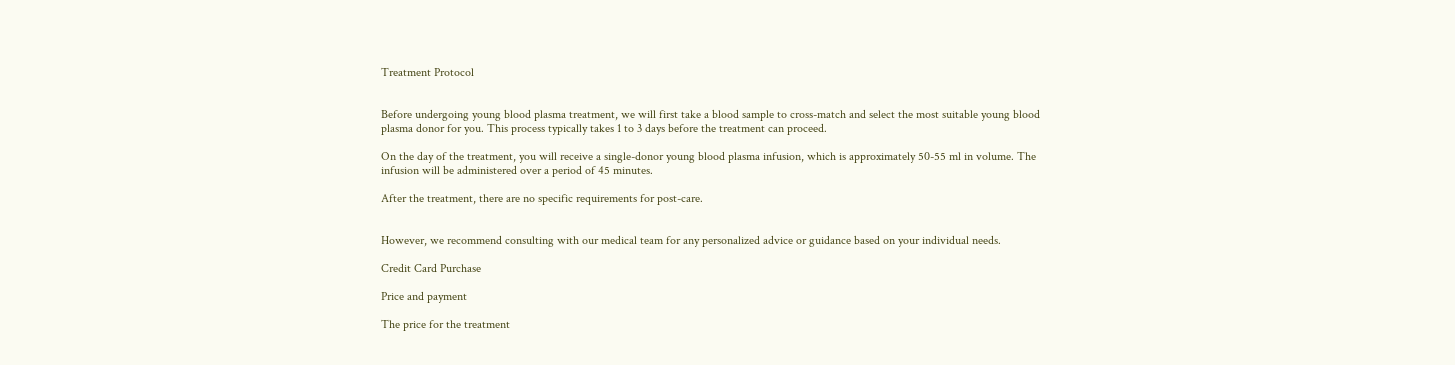Treatment Protocol


Before undergoing young blood plasma treatment, we will first take a blood sample to cross-match and select the most suitable young blood plasma donor for you. This process typically takes 1 to 3 days before the treatment can proceed.

On the day of the treatment, you will receive a single-donor young blood plasma infusion, which is approximately 50-55 ml in volume. The infusion will be administered over a period of 45 minutes.

After the treatment, there are no specific requirements for post-care.


However, we recommend consulting with our medical team for any personalized advice or guidance based on your individual needs.

Credit Card Purchase

Price and payment

The price for the treatment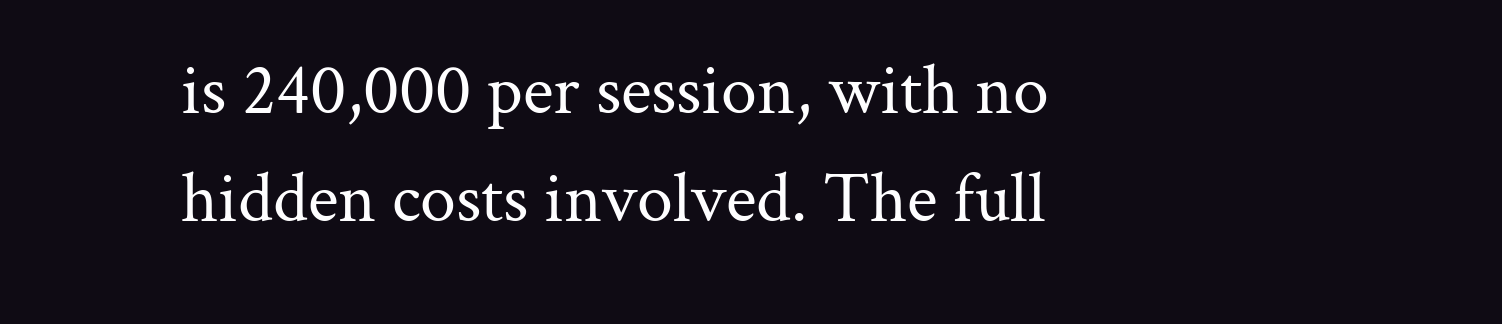is 240,000 per session, with no hidden costs involved. The full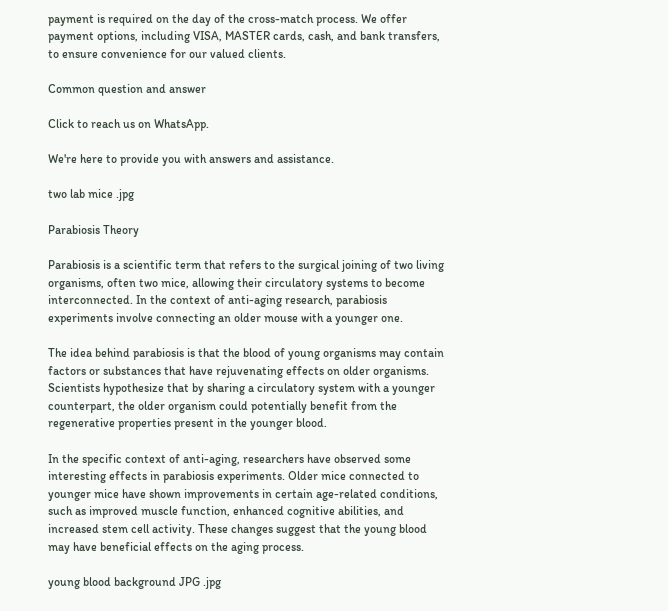payment is required on the day of the cross-match process. We offer payment options, including VISA, MASTER cards, cash, and bank transfers, to ensure convenience for our valued clients.

Common question and answer

Click to reach us on WhatsApp.

We're here to provide you with answers and assistance.

two lab mice .jpg

Parabiosis Theory

Parabiosis is a scientific term that refers to the surgical joining of two living organisms, often two mice, allowing their circulatory systems to become interconnected. In the context of anti-aging research, parabiosis experiments involve connecting an older mouse with a younger one.

The idea behind parabiosis is that the blood of young organisms may contain factors or substances that have rejuvenating effects on older organisms. Scientists hypothesize that by sharing a circulatory system with a younger counterpart, the older organism could potentially benefit from the regenerative properties present in the younger blood.

In the specific context of anti-aging, researchers have observed some interesting effects in parabiosis experiments. Older mice connected to younger mice have shown improvements in certain age-related conditions, such as improved muscle function, enhanced cognitive abilities, and increased stem cell activity. These changes suggest that the young blood may have beneficial effects on the aging process.

young blood background JPG .jpg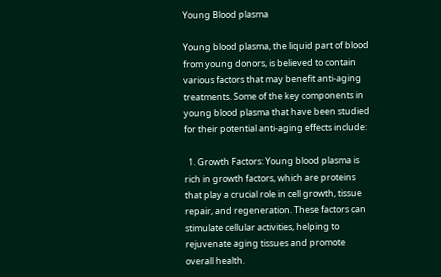Young Blood plasma

Young blood plasma, the liquid part of blood from young donors, is believed to contain various factors that may benefit anti-aging treatments. Some of the key components in young blood plasma that have been studied for their potential anti-aging effects include:

  1. Growth Factors: Young blood plasma is rich in growth factors, which are proteins that play a crucial role in cell growth, tissue repair, and regeneration. These factors can stimulate cellular activities, helping to rejuvenate aging tissues and promote overall health.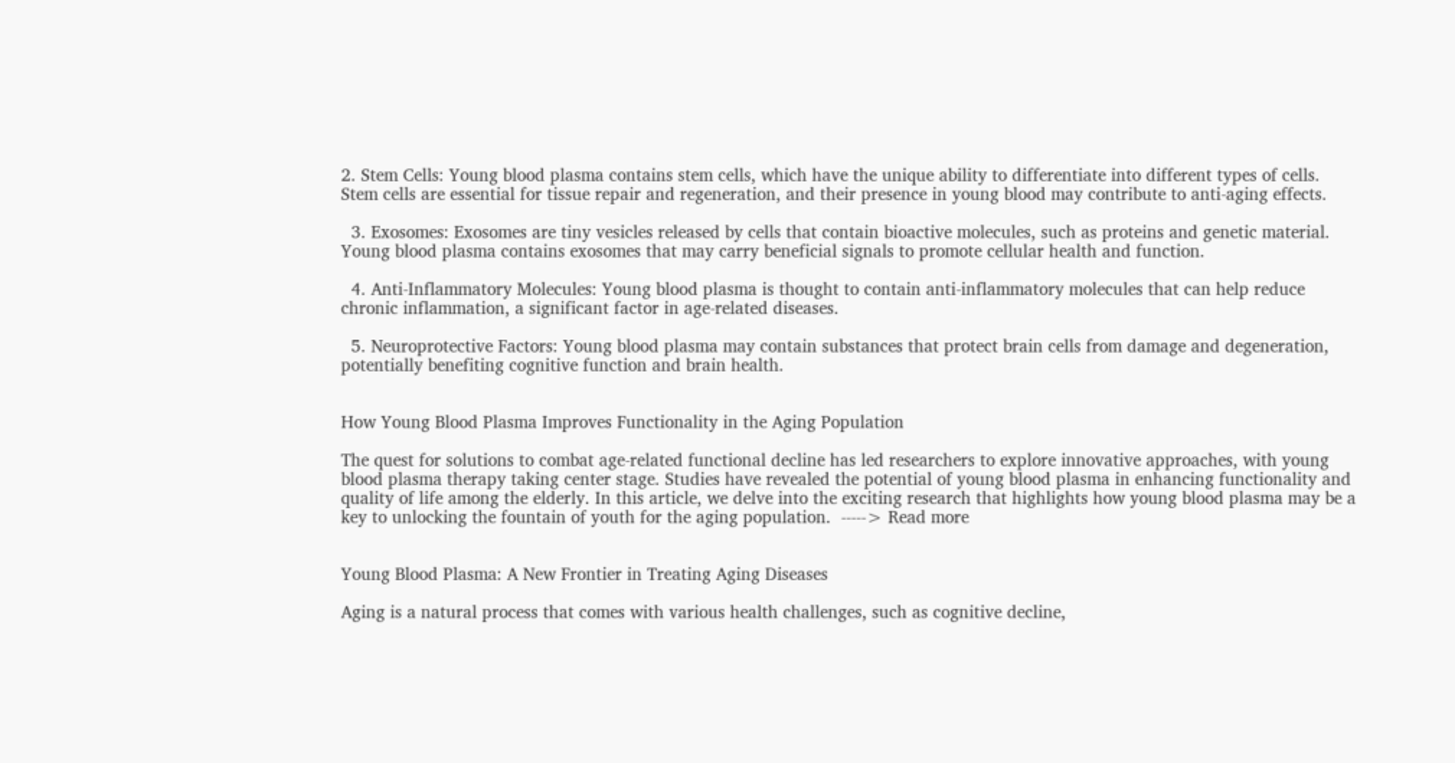2. Stem Cells: Young blood plasma contains stem cells, which have the unique ability to differentiate into different types of cells. Stem cells are essential for tissue repair and regeneration, and their presence in young blood may contribute to anti-aging effects.

  3. Exosomes: Exosomes are tiny vesicles released by cells that contain bioactive molecules, such as proteins and genetic material. Young blood plasma contains exosomes that may carry beneficial signals to promote cellular health and function.

  4. Anti-Inflammatory Molecules: Young blood plasma is thought to contain anti-inflammatory molecules that can help reduce chronic inflammation, a significant factor in age-related diseases.

  5. Neuroprotective Factors: Young blood plasma may contain substances that protect brain cells from damage and degeneration, potentially benefiting cognitive function and brain health.


How Young Blood Plasma Improves Functionality in the Aging Population

The quest for solutions to combat age-related functional decline has led researchers to explore innovative approaches, with young blood plasma therapy taking center stage. Studies have revealed the potential of young blood plasma in enhancing functionality and quality of life among the elderly. In this article, we delve into the exciting research that highlights how young blood plasma may be a key to unlocking the fountain of youth for the aging population.  -----> Read more


Young Blood Plasma: A New Frontier in Treating Aging Diseases

Aging is a natural process that comes with various health challenges, such as cognitive decline,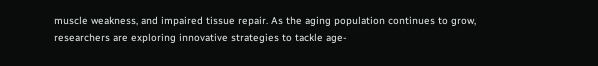muscle weakness, and impaired tissue repair. As the aging population continues to grow, researchers are exploring innovative strategies to tackle age-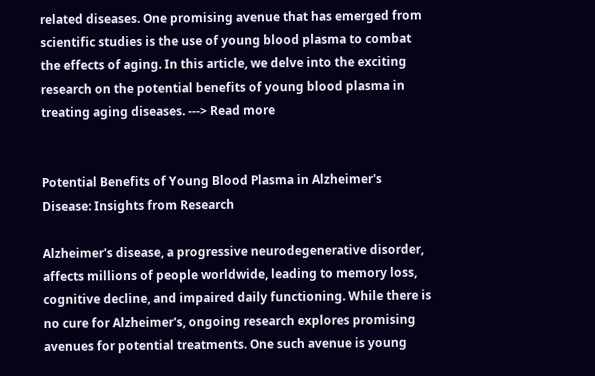related diseases. One promising avenue that has emerged from scientific studies is the use of young blood plasma to combat the effects of aging. In this article, we delve into the exciting research on the potential benefits of young blood plasma in treating aging diseases. ---> Read more


Potential Benefits of Young Blood Plasma in Alzheimer's Disease: Insights from Research

Alzheimer's disease, a progressive neurodegenerative disorder, affects millions of people worldwide, leading to memory loss, cognitive decline, and impaired daily functioning. While there is no cure for Alzheimer's, ongoing research explores promising avenues for potential treatments. One such avenue is young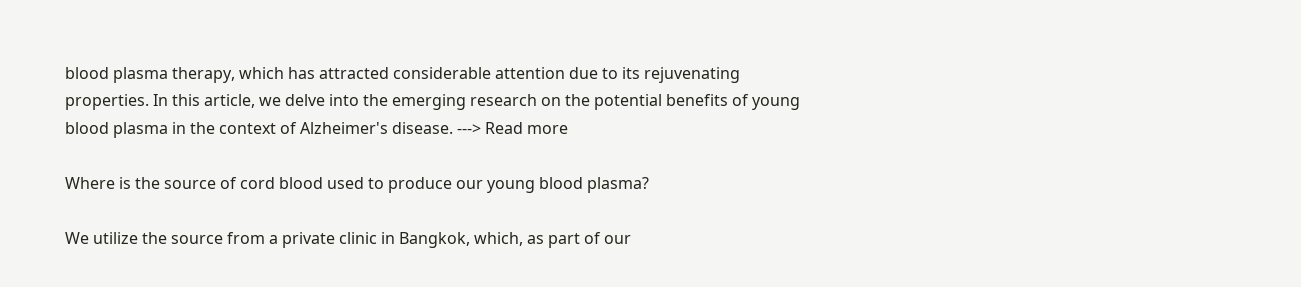blood plasma therapy, which has attracted considerable attention due to its rejuvenating properties. In this article, we delve into the emerging research on the potential benefits of young blood plasma in the context of Alzheimer's disease. ---> Read more

Where is the source of cord blood used to produce our young blood plasma?

We utilize the source from a private clinic in Bangkok, which, as part of our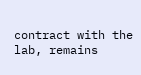contract with the lab, remains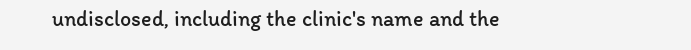undisclosed, including the clinic's name and the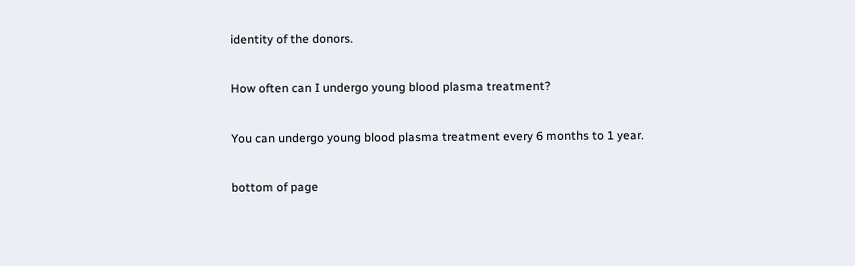identity of the donors.

How often can I undergo young blood plasma treatment?

You can undergo young blood plasma treatment every 6 months to 1 year.

bottom of page